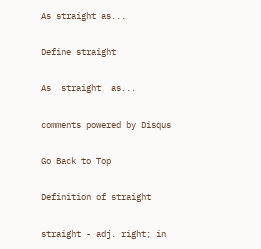As straight as...

Define straight

As  straight  as...

comments powered by Disqus

Go Back to Top

Definition of straight

straight - adj. right; in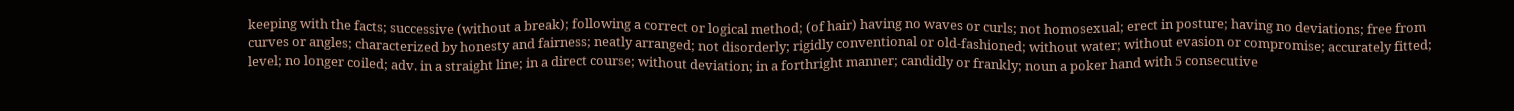keeping with the facts; successive (without a break); following a correct or logical method; (of hair) having no waves or curls; not homosexual; erect in posture; having no deviations; free from curves or angles; characterized by honesty and fairness; neatly arranged; not disorderly; rigidly conventional or old-fashioned; without water; without evasion or compromise; accurately fitted; level; no longer coiled; adv. in a straight line; in a direct course; without deviation; in a forthright manner; candidly or frankly; noun a poker hand with 5 consecutive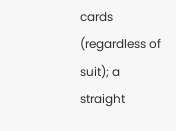cards (regardless of suit); a straight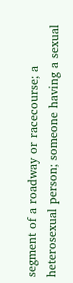segment of a roadway or racecourse; a heterosexual person; someone having a sexual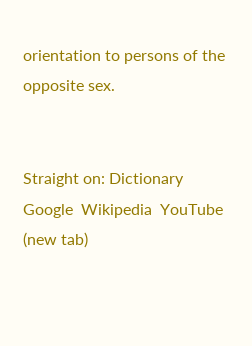orientation to persons of the opposite sex.


Straight on: Dictionary  Google  Wikipedia  YouTube (new tab)